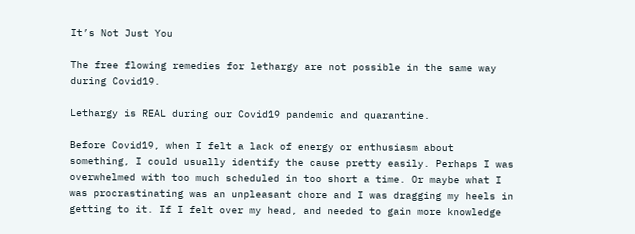It’s Not Just You

The free flowing remedies for lethargy are not possible in the same way during Covid19.

Lethargy is REAL during our Covid19 pandemic and quarantine.

Before Covid19, when I felt a lack of energy or enthusiasm about something, I could usually identify the cause pretty easily. Perhaps I was overwhelmed with too much scheduled in too short a time. Or maybe what I was procrastinating was an unpleasant chore and I was dragging my heels in getting to it. If I felt over my head, and needed to gain more knowledge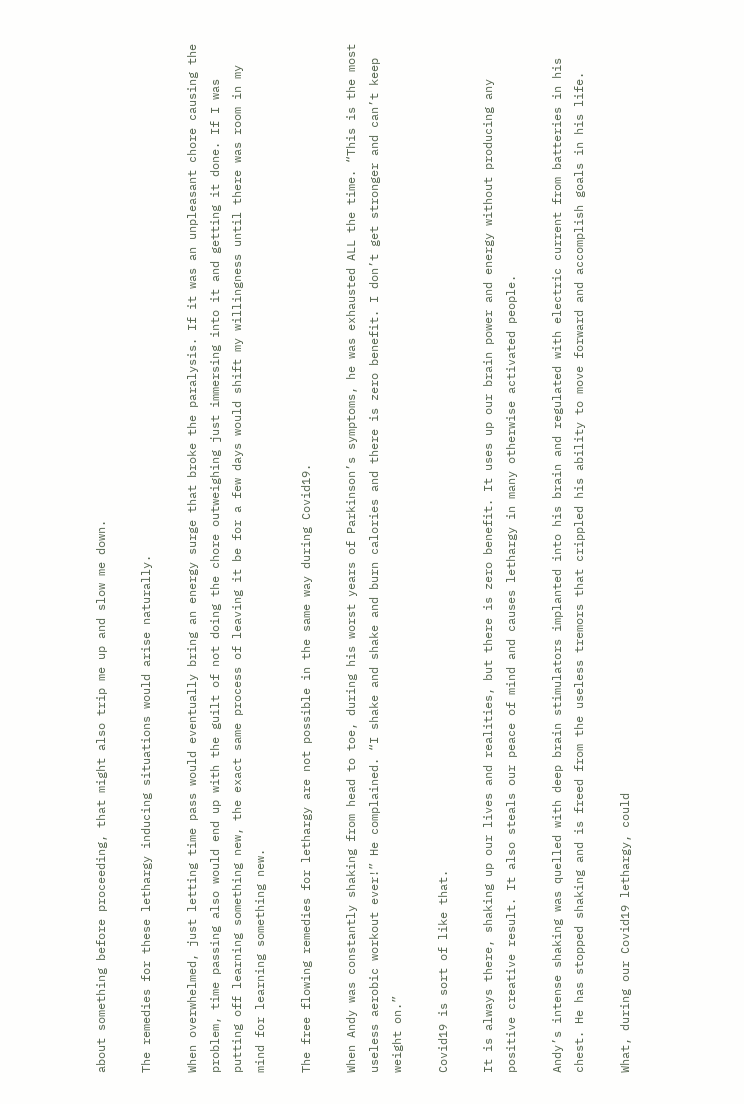about something before proceeding, that might also trip me up and slow me down.

The remedies for these lethargy inducing situations would arise naturally.

When overwhelmed, just letting time pass would eventually bring an energy surge that broke the paralysis. If it was an unpleasant chore causing the problem, time passing also would end up with the guilt of not doing the chore outweighing just immersing into it and getting it done. If I was putting off learning something new, the exact same process of leaving it be for a few days would shift my willingness until there was room in my mind for learning something new.

The free flowing remedies for lethargy are not possible in the same way during Covid19.

When Andy was constantly shaking from head to toe, during his worst years of Parkinson’s symptoms, he was exhausted ALL the time. “This is the most useless aerobic workout ever!” He complained. “I shake and shake and burn calories and there is zero benefit. I don’t get stronger and can’t keep weight on.”

Covid19 is sort of like that.

It is always there, shaking up our lives and realities, but there is zero benefit. It uses up our brain power and energy without producing any positive creative result. It also steals our peace of mind and causes lethargy in many otherwise activated people.

Andy’s intense shaking was quelled with deep brain stimulators implanted into his brain and regulated with electric current from batteries in his chest. He has stopped shaking and is freed from the useless tremors that crippled his ability to move forward and accomplish goals in his life.

What, during our Covid19 lethargy, could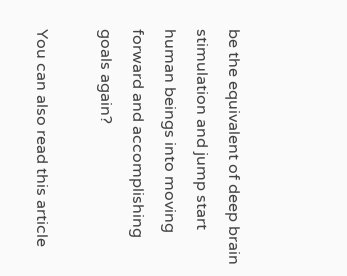be the equivalent of deep brain stimulation and jump start human beings into moving forward and accomplishing goals again?

You can also read this article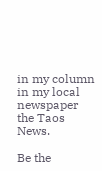in my column in my local newspaper the Taos News.

Be the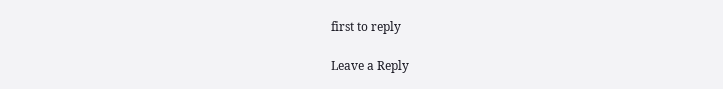first to reply

Leave a Reply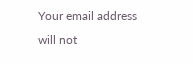Your email address will not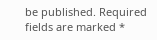be published. Required fields are marked *